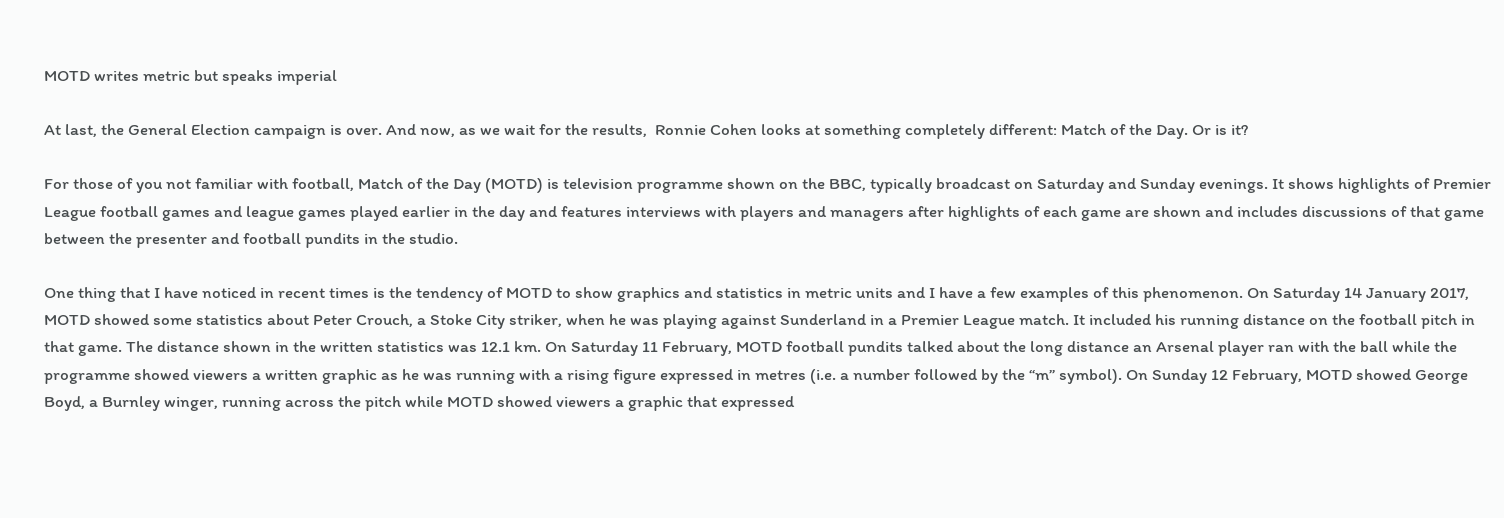MOTD writes metric but speaks imperial

At last, the General Election campaign is over. And now, as we wait for the results,  Ronnie Cohen looks at something completely different: Match of the Day. Or is it?

For those of you not familiar with football, Match of the Day (MOTD) is television programme shown on the BBC, typically broadcast on Saturday and Sunday evenings. It shows highlights of Premier League football games and league games played earlier in the day and features interviews with players and managers after highlights of each game are shown and includes discussions of that game between the presenter and football pundits in the studio.

One thing that I have noticed in recent times is the tendency of MOTD to show graphics and statistics in metric units and I have a few examples of this phenomenon. On Saturday 14 January 2017, MOTD showed some statistics about Peter Crouch, a Stoke City striker, when he was playing against Sunderland in a Premier League match. It included his running distance on the football pitch in that game. The distance shown in the written statistics was 12.1 km. On Saturday 11 February, MOTD football pundits talked about the long distance an Arsenal player ran with the ball while the programme showed viewers a written graphic as he was running with a rising figure expressed in metres (i.e. a number followed by the “m” symbol). On Sunday 12 February, MOTD showed George Boyd, a Burnley winger, running across the pitch while MOTD showed viewers a graphic that expressed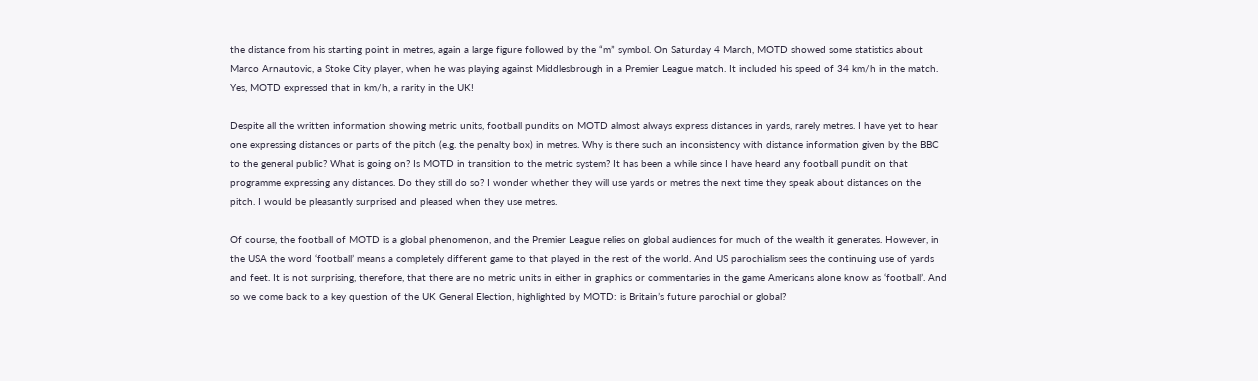the distance from his starting point in metres, again a large figure followed by the “m” symbol. On Saturday 4 March, MOTD showed some statistics about Marco Arnautovic, a Stoke City player, when he was playing against Middlesbrough in a Premier League match. It included his speed of 34 km/h in the match. Yes, MOTD expressed that in km/h, a rarity in the UK!

Despite all the written information showing metric units, football pundits on MOTD almost always express distances in yards, rarely metres. I have yet to hear one expressing distances or parts of the pitch (e.g. the penalty box) in metres. Why is there such an inconsistency with distance information given by the BBC to the general public? What is going on? Is MOTD in transition to the metric system? It has been a while since I have heard any football pundit on that programme expressing any distances. Do they still do so? I wonder whether they will use yards or metres the next time they speak about distances on the pitch. I would be pleasantly surprised and pleased when they use metres.

Of course, the football of MOTD is a global phenomenon, and the Premier League relies on global audiences for much of the wealth it generates. However, in the USA the word ‘football’ means a completely different game to that played in the rest of the world. And US parochialism sees the continuing use of yards and feet. It is not surprising, therefore, that there are no metric units in either in graphics or commentaries in the game Americans alone know as ‘football’. And so we come back to a key question of the UK General Election, highlighted by MOTD: is Britain’s future parochial or global?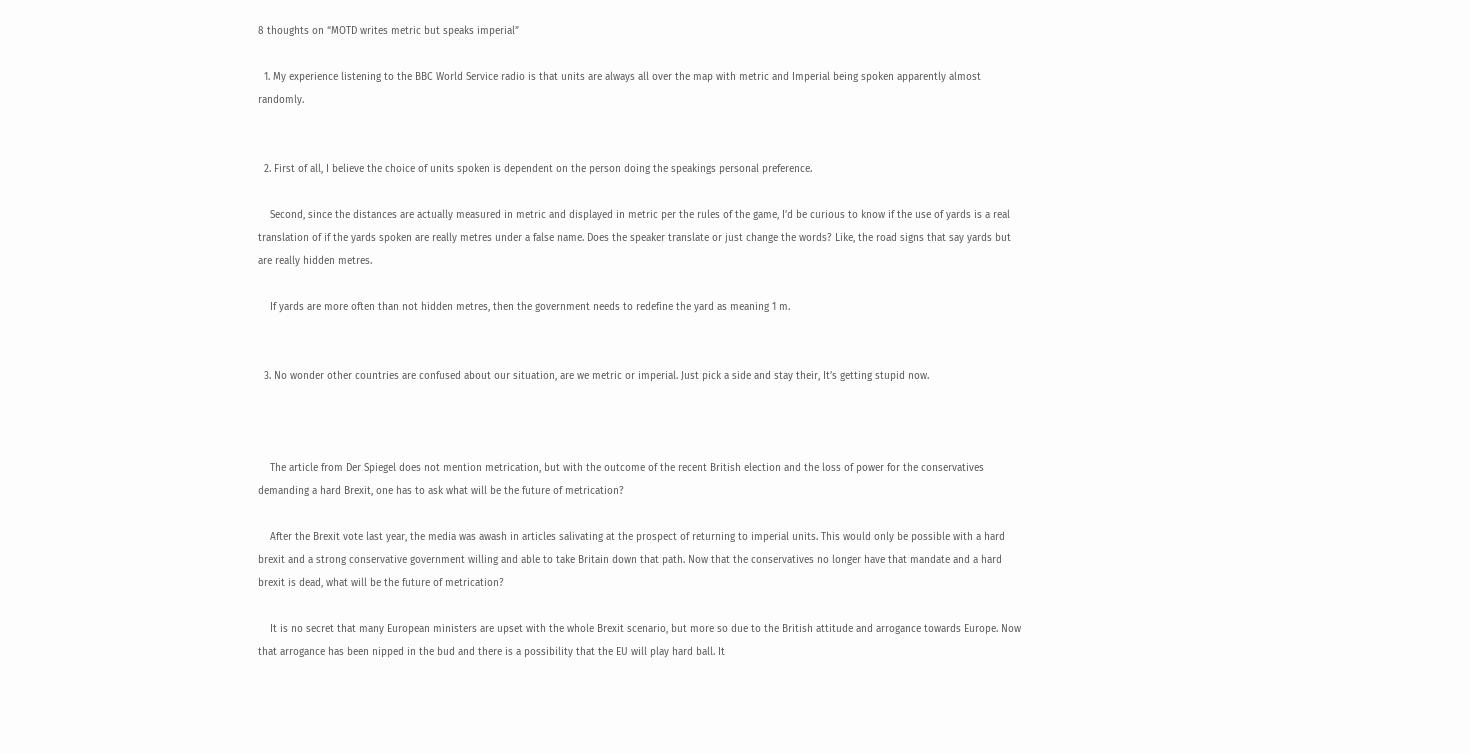8 thoughts on “MOTD writes metric but speaks imperial”

  1. My experience listening to the BBC World Service radio is that units are always all over the map with metric and Imperial being spoken apparently almost randomly.


  2. First of all, I believe the choice of units spoken is dependent on the person doing the speakings personal preference.

    Second, since the distances are actually measured in metric and displayed in metric per the rules of the game, I’d be curious to know if the use of yards is a real translation of if the yards spoken are really metres under a false name. Does the speaker translate or just change the words? Like, the road signs that say yards but are really hidden metres.

    If yards are more often than not hidden metres, then the government needs to redefine the yard as meaning 1 m.


  3. No wonder other countries are confused about our situation, are we metric or imperial. Just pick a side and stay their, It’s getting stupid now.



    The article from Der Spiegel does not mention metrication, but with the outcome of the recent British election and the loss of power for the conservatives demanding a hard Brexit, one has to ask what will be the future of metrication?

    After the Brexit vote last year, the media was awash in articles salivating at the prospect of returning to imperial units. This would only be possible with a hard brexit and a strong conservative government willing and able to take Britain down that path. Now that the conservatives no longer have that mandate and a hard brexit is dead, what will be the future of metrication?

    It is no secret that many European ministers are upset with the whole Brexit scenario, but more so due to the British attitude and arrogance towards Europe. Now that arrogance has been nipped in the bud and there is a possibility that the EU will play hard ball. It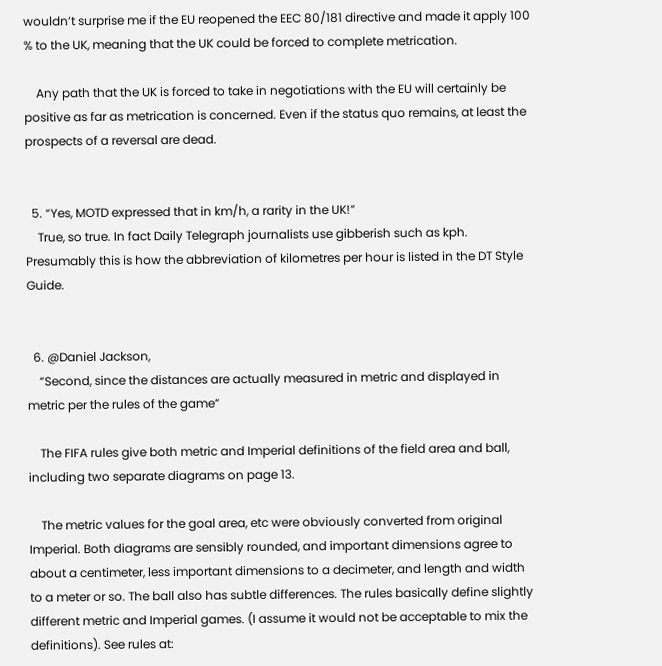wouldn’t surprise me if the EU reopened the EEC 80/181 directive and made it apply 100 % to the UK, meaning that the UK could be forced to complete metrication.

    Any path that the UK is forced to take in negotiations with the EU will certainly be positive as far as metrication is concerned. Even if the status quo remains, at least the prospects of a reversal are dead.


  5. “Yes, MOTD expressed that in km/h, a rarity in the UK!”
    True, so true. In fact Daily Telegraph journalists use gibberish such as kph. Presumably this is how the abbreviation of kilometres per hour is listed in the DT Style Guide.


  6. @Daniel Jackson,
    “Second, since the distances are actually measured in metric and displayed in metric per the rules of the game”

    The FIFA rules give both metric and Imperial definitions of the field area and ball, including two separate diagrams on page 13.

    The metric values for the goal area, etc were obviously converted from original Imperial. Both diagrams are sensibly rounded, and important dimensions agree to about a centimeter, less important dimensions to a decimeter, and length and width to a meter or so. The ball also has subtle differences. The rules basically define slightly different metric and Imperial games. (I assume it would not be acceptable to mix the definitions). See rules at: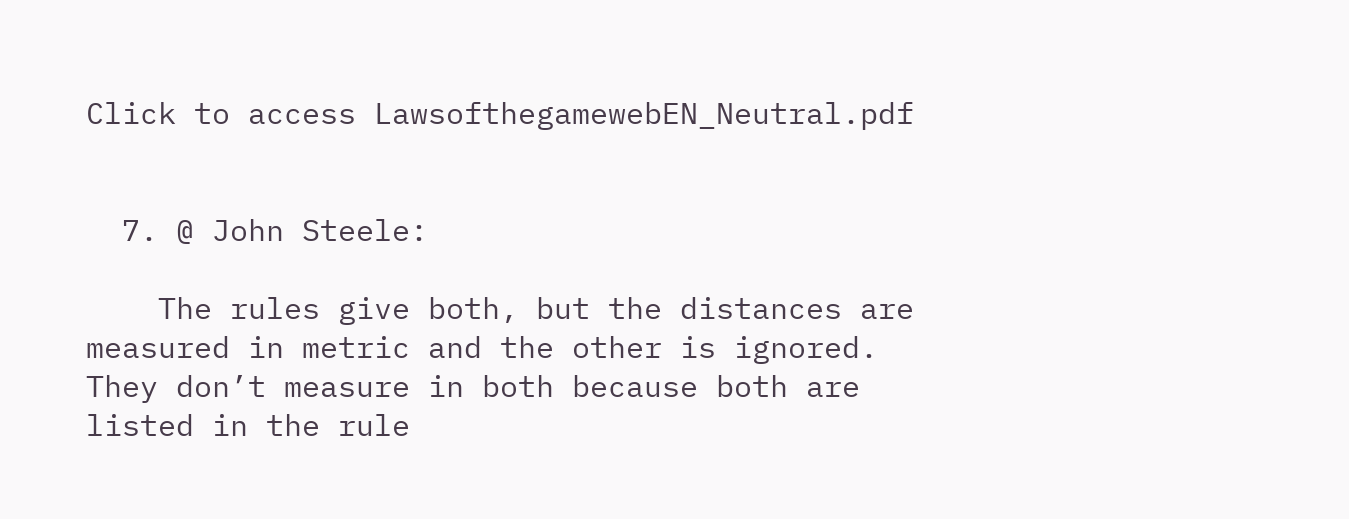Click to access LawsofthegamewebEN_Neutral.pdf


  7. @ John Steele:

    The rules give both, but the distances are measured in metric and the other is ignored. They don’t measure in both because both are listed in the rule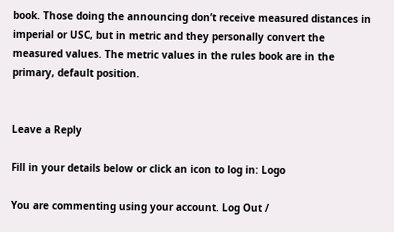book. Those doing the announcing don’t receive measured distances in imperial or USC, but in metric and they personally convert the measured values. The metric values in the rules book are in the primary, default position.


Leave a Reply

Fill in your details below or click an icon to log in: Logo

You are commenting using your account. Log Out /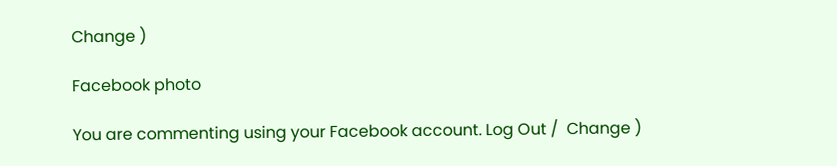Change )

Facebook photo

You are commenting using your Facebook account. Log Out /  Change )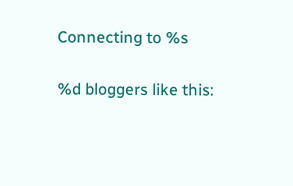Connecting to %s

%d bloggers like this: